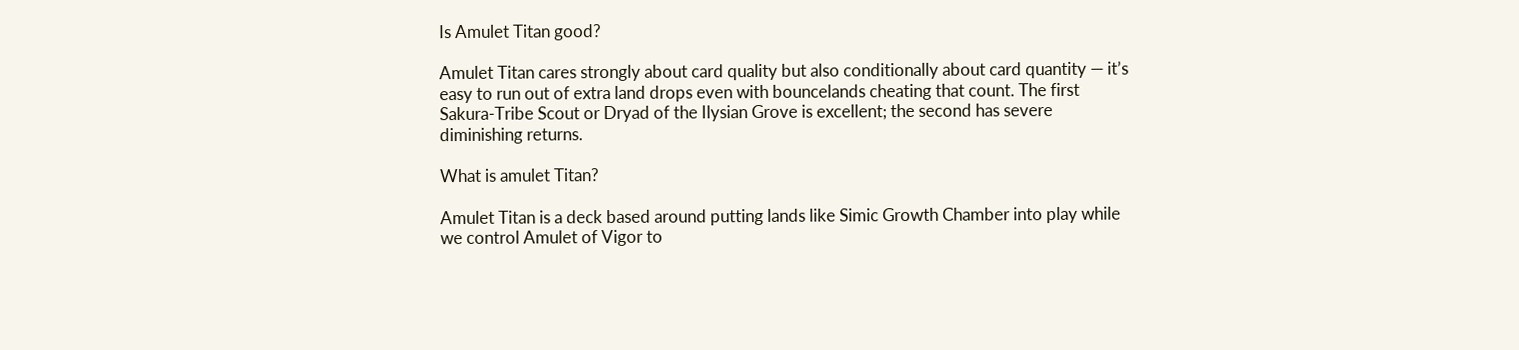Is Amulet Titan good?

Amulet Titan cares strongly about card quality but also conditionally about card quantity — it’s easy to run out of extra land drops even with bouncelands cheating that count. The first Sakura-Tribe Scout or Dryad of the Ilysian Grove is excellent; the second has severe diminishing returns.

What is amulet Titan?

Amulet Titan is a deck based around putting lands like Simic Growth Chamber into play while we control Amulet of Vigor to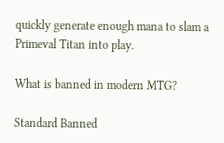quickly generate enough mana to slam a Primeval Titan into play.

What is banned in modern MTG?

Standard Banned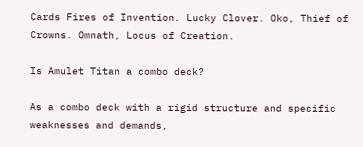Cards Fires of Invention. Lucky Clover. Oko, Thief of Crowns. Omnath, Locus of Creation.

Is Amulet Titan a combo deck?

As a combo deck with a rigid structure and specific weaknesses and demands,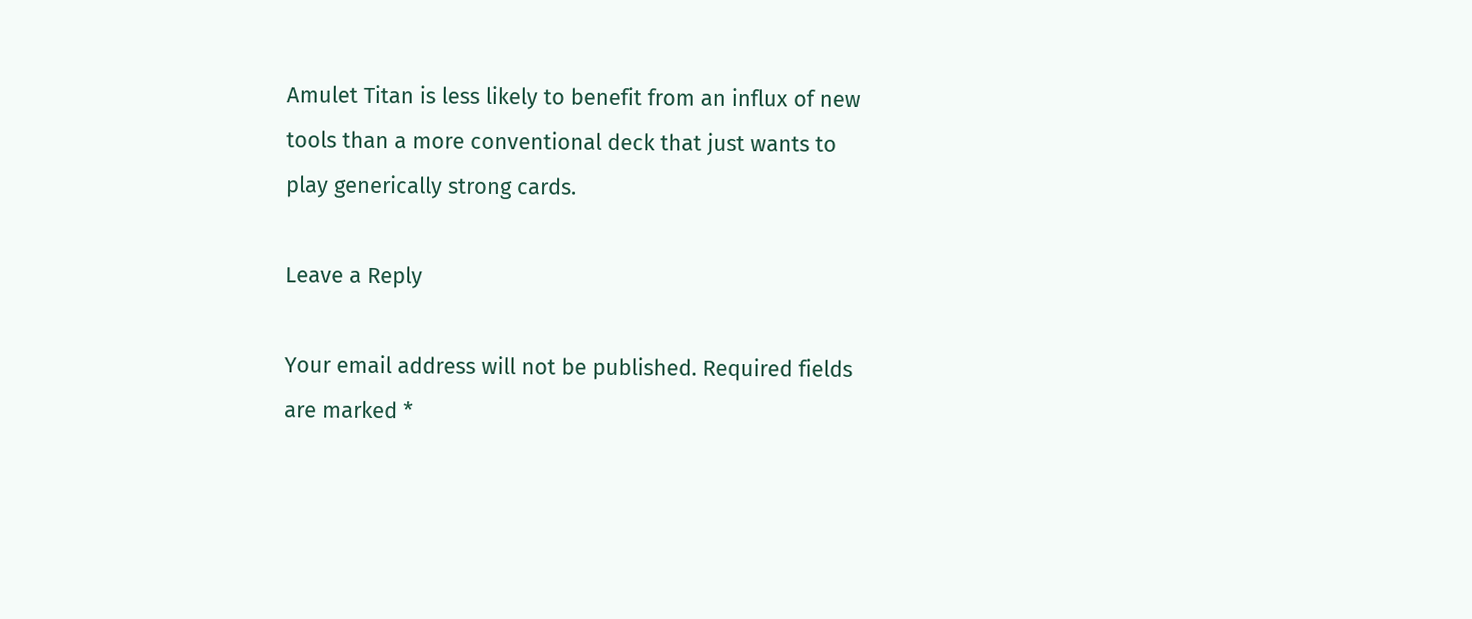Amulet Titan is less likely to benefit from an influx of new tools than a more conventional deck that just wants to play generically strong cards.

Leave a Reply

Your email address will not be published. Required fields are marked *